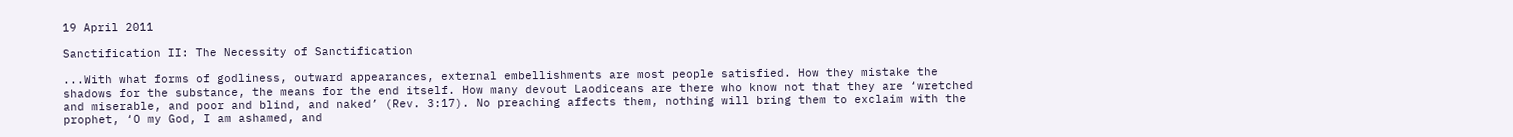19 April 2011

Sanctification II: The Necessity of Sanctification

...With what forms of godliness, outward appearances, external embellishments are most people satisfied. How they mistake the shadows for the substance, the means for the end itself. How many devout Laodiceans are there who know not that they are ‘wretched and miserable, and poor and blind, and naked’ (Rev. 3:17). No preaching affects them, nothing will bring them to exclaim with the prophet, ‘O my God, I am ashamed, and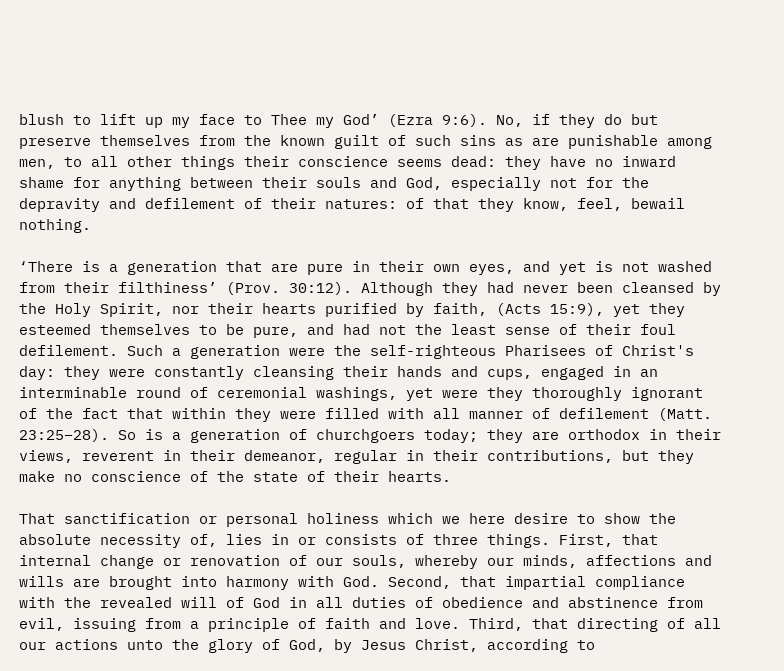blush to lift up my face to Thee my God’ (Ezra 9:6). No, if they do but preserve themselves from the known guilt of such sins as are punishable among men, to all other things their conscience seems dead: they have no inward shame for anything between their souls and God, especially not for the depravity and defilement of their natures: of that they know, feel, bewail nothing.

‘There is a generation that are pure in their own eyes, and yet is not washed from their filthiness’ (Prov. 30:12). Although they had never been cleansed by the Holy Spirit, nor their hearts purified by faith, (Acts 15:9), yet they esteemed themselves to be pure, and had not the least sense of their foul defilement. Such a generation were the self-righteous Pharisees of Christ's day: they were constantly cleansing their hands and cups, engaged in an interminable round of ceremonial washings, yet were they thoroughly ignorant of the fact that within they were filled with all manner of defilement (Matt. 23:25–28). So is a generation of churchgoers today; they are orthodox in their views, reverent in their demeanor, regular in their contributions, but they make no conscience of the state of their hearts.

That sanctification or personal holiness which we here desire to show the absolute necessity of, lies in or consists of three things. First, that internal change or renovation of our souls, whereby our minds, affections and wills are brought into harmony with God. Second, that impartial compliance with the revealed will of God in all duties of obedience and abstinence from evil, issuing from a principle of faith and love. Third, that directing of all our actions unto the glory of God, by Jesus Christ, according to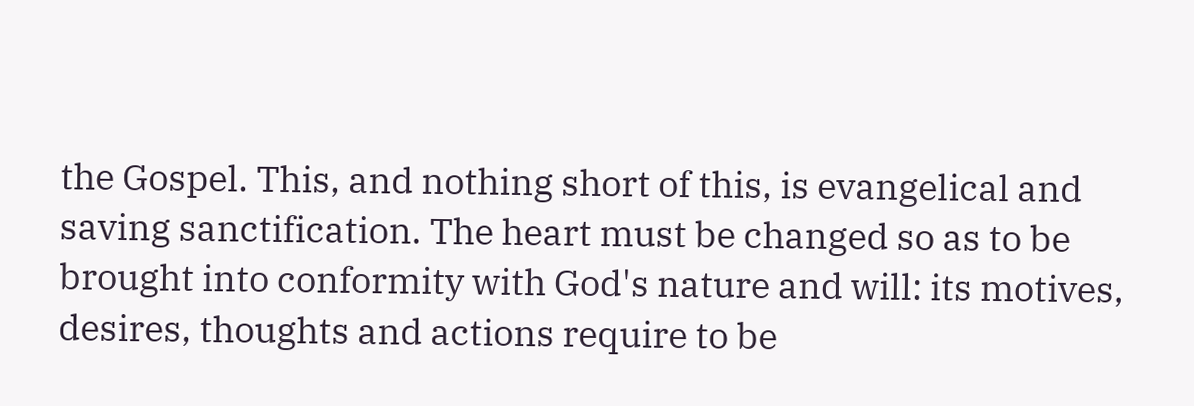the Gospel. This, and nothing short of this, is evangelical and saving sanctification. The heart must be changed so as to be brought into conformity with God's nature and will: its motives, desires, thoughts and actions require to be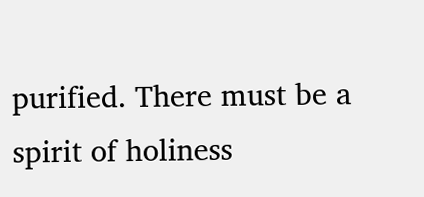purified. There must be a spirit of holiness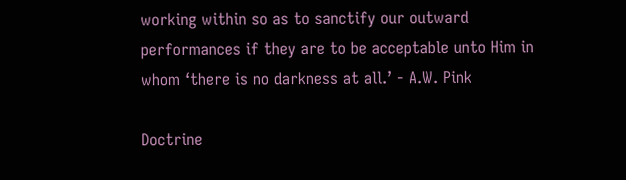working within so as to sanctify our outward performances if they are to be acceptable unto Him in whom ‘there is no darkness at all.’ - A.W. Pink

Doctrine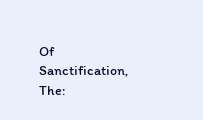Of Sanctification, The: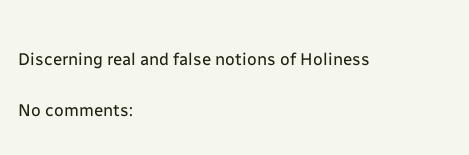Discerning real and false notions of Holiness

No comments: